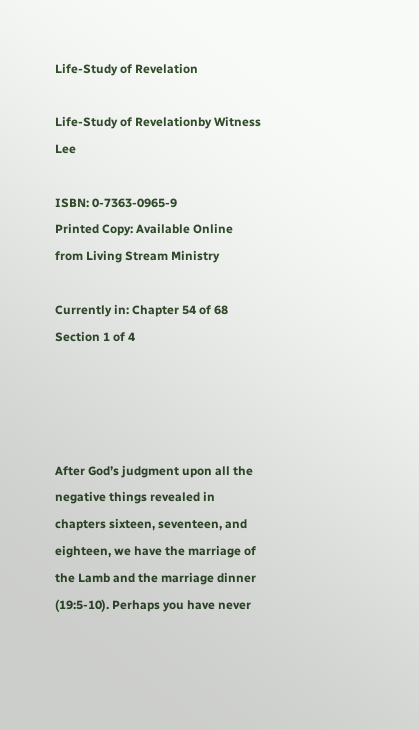Life-Study of Revelation

Life-Study of Revelationby Witness Lee

ISBN: 0-7363-0965-9
Printed Copy: Available Online from Living Stream Ministry

Currently in: Chapter 54 of 68 Section 1 of 4




After God’s judgment upon all the negative things revealed in chapters sixteen, seventeen, and eighteen, we have the marriage of the Lamb and the marriage dinner (19:5-10). Perhaps you have never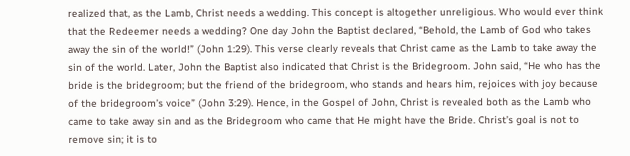realized that, as the Lamb, Christ needs a wedding. This concept is altogether unreligious. Who would ever think that the Redeemer needs a wedding? One day John the Baptist declared, “Behold, the Lamb of God who takes away the sin of the world!” (John 1:29). This verse clearly reveals that Christ came as the Lamb to take away the sin of the world. Later, John the Baptist also indicated that Christ is the Bridegroom. John said, “He who has the bride is the bridegroom; but the friend of the bridegroom, who stands and hears him, rejoices with joy because of the bridegroom’s voice” (John 3:29). Hence, in the Gospel of John, Christ is revealed both as the Lamb who came to take away sin and as the Bridegroom who came that He might have the Bride. Christ’s goal is not to remove sin; it is to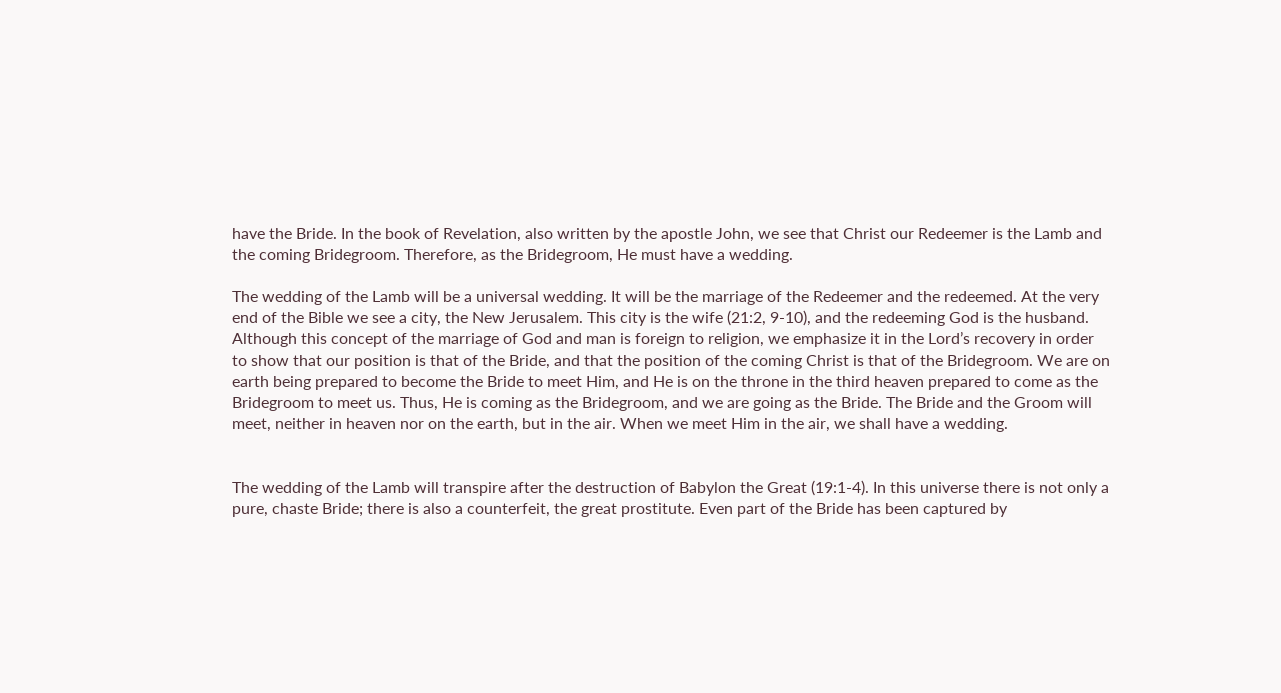have the Bride. In the book of Revelation, also written by the apostle John, we see that Christ our Redeemer is the Lamb and the coming Bridegroom. Therefore, as the Bridegroom, He must have a wedding.

The wedding of the Lamb will be a universal wedding. It will be the marriage of the Redeemer and the redeemed. At the very end of the Bible we see a city, the New Jerusalem. This city is the wife (21:2, 9-10), and the redeeming God is the husband. Although this concept of the marriage of God and man is foreign to religion, we emphasize it in the Lord’s recovery in order to show that our position is that of the Bride, and that the position of the coming Christ is that of the Bridegroom. We are on earth being prepared to become the Bride to meet Him, and He is on the throne in the third heaven prepared to come as the Bridegroom to meet us. Thus, He is coming as the Bridegroom, and we are going as the Bride. The Bride and the Groom will meet, neither in heaven nor on the earth, but in the air. When we meet Him in the air, we shall have a wedding.


The wedding of the Lamb will transpire after the destruction of Babylon the Great (19:1-4). In this universe there is not only a pure, chaste Bride; there is also a counterfeit, the great prostitute. Even part of the Bride has been captured by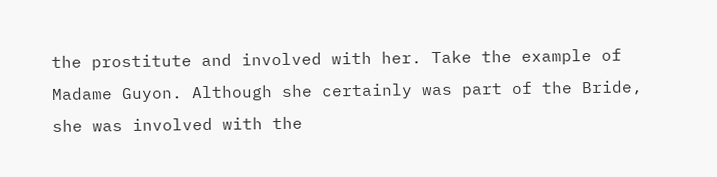the prostitute and involved with her. Take the example of Madame Guyon. Although she certainly was part of the Bride, she was involved with the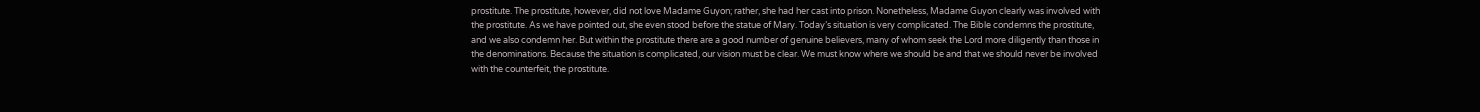prostitute. The prostitute, however, did not love Madame Guyon; rather, she had her cast into prison. Nonetheless, Madame Guyon clearly was involved with the prostitute. As we have pointed out, she even stood before the statue of Mary. Today’s situation is very complicated. The Bible condemns the prostitute, and we also condemn her. But within the prostitute there are a good number of genuine believers, many of whom seek the Lord more diligently than those in the denominations. Because the situation is complicated, our vision must be clear. We must know where we should be and that we should never be involved with the counterfeit, the prostitute.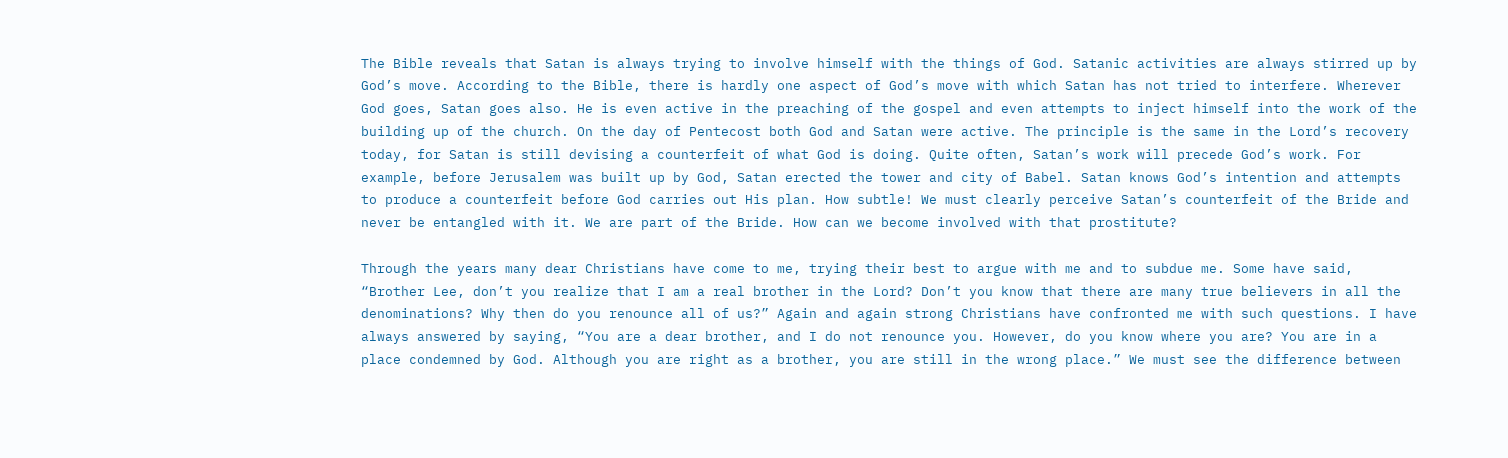The Bible reveals that Satan is always trying to involve himself with the things of God. Satanic activities are always stirred up by God’s move. According to the Bible, there is hardly one aspect of God’s move with which Satan has not tried to interfere. Wherever God goes, Satan goes also. He is even active in the preaching of the gospel and even attempts to inject himself into the work of the building up of the church. On the day of Pentecost both God and Satan were active. The principle is the same in the Lord’s recovery today, for Satan is still devising a counterfeit of what God is doing. Quite often, Satan’s work will precede God’s work. For example, before Jerusalem was built up by God, Satan erected the tower and city of Babel. Satan knows God’s intention and attempts to produce a counterfeit before God carries out His plan. How subtle! We must clearly perceive Satan’s counterfeit of the Bride and never be entangled with it. We are part of the Bride. How can we become involved with that prostitute?

Through the years many dear Christians have come to me, trying their best to argue with me and to subdue me. Some have said, “Brother Lee, don’t you realize that I am a real brother in the Lord? Don’t you know that there are many true believers in all the denominations? Why then do you renounce all of us?” Again and again strong Christians have confronted me with such questions. I have always answered by saying, “You are a dear brother, and I do not renounce you. However, do you know where you are? You are in a place condemned by God. Although you are right as a brother, you are still in the wrong place.” We must see the difference between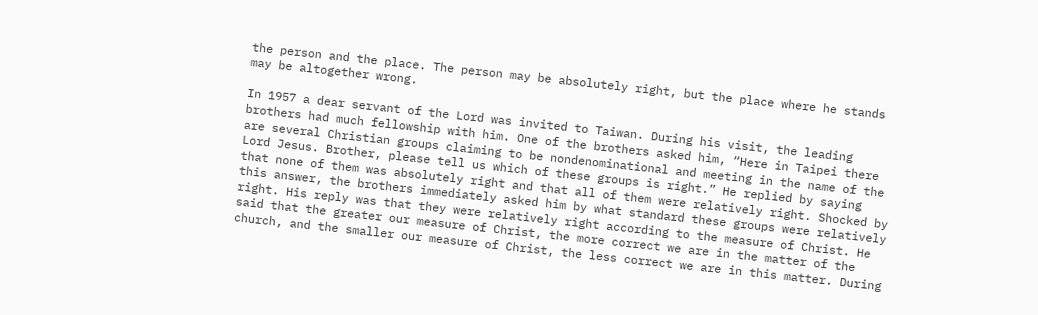the person and the place. The person may be absolutely right, but the place where he stands may be altogether wrong.

In 1957 a dear servant of the Lord was invited to Taiwan. During his visit, the leading brothers had much fellowship with him. One of the brothers asked him, “Here in Taipei there are several Christian groups claiming to be nondenominational and meeting in the name of the Lord Jesus. Brother, please tell us which of these groups is right.” He replied by saying that none of them was absolutely right and that all of them were relatively right. Shocked by this answer, the brothers immediately asked him by what standard these groups were relatively right. His reply was that they were relatively right according to the measure of Christ. He said that the greater our measure of Christ, the more correct we are in the matter of the church, and the smaller our measure of Christ, the less correct we are in this matter. During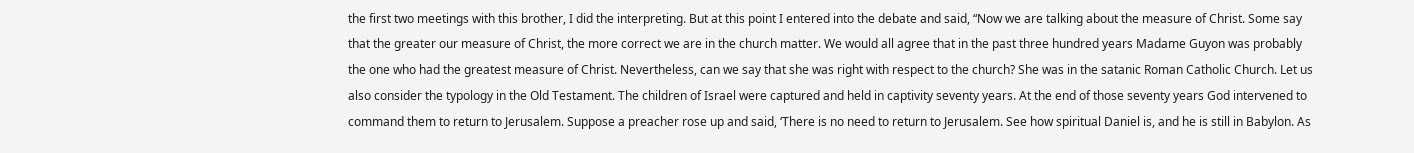the first two meetings with this brother, I did the interpreting. But at this point I entered into the debate and said, “Now we are talking about the measure of Christ. Some say that the greater our measure of Christ, the more correct we are in the church matter. We would all agree that in the past three hundred years Madame Guyon was probably the one who had the greatest measure of Christ. Nevertheless, can we say that she was right with respect to the church? She was in the satanic Roman Catholic Church. Let us also consider the typology in the Old Testament. The children of Israel were captured and held in captivity seventy years. At the end of those seventy years God intervened to command them to return to Jerusalem. Suppose a preacher rose up and said, ‘There is no need to return to Jerusalem. See how spiritual Daniel is, and he is still in Babylon. As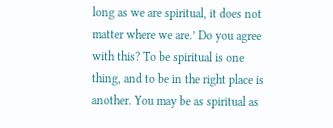long as we are spiritual, it does not matter where we are.’ Do you agree with this? To be spiritual is one thing, and to be in the right place is another. You may be as spiritual as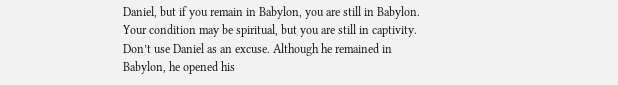Daniel, but if you remain in Babylon, you are still in Babylon. Your condition may be spiritual, but you are still in captivity. Don’t use Daniel as an excuse. Although he remained in Babylon, he opened his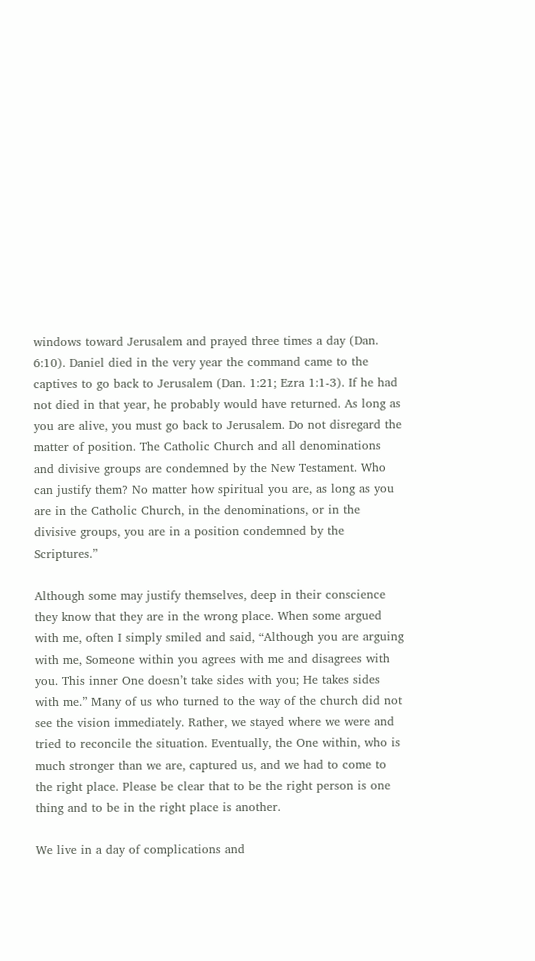windows toward Jerusalem and prayed three times a day (Dan. 6:10). Daniel died in the very year the command came to the captives to go back to Jerusalem (Dan. 1:21; Ezra 1:1-3). If he had not died in that year, he probably would have returned. As long as you are alive, you must go back to Jerusalem. Do not disregard the matter of position. The Catholic Church and all denominations and divisive groups are condemned by the New Testament. Who can justify them? No matter how spiritual you are, as long as you are in the Catholic Church, in the denominations, or in the divisive groups, you are in a position condemned by the Scriptures.”

Although some may justify themselves, deep in their conscience they know that they are in the wrong place. When some argued with me, often I simply smiled and said, “Although you are arguing with me, Someone within you agrees with me and disagrees with you. This inner One doesn’t take sides with you; He takes sides with me.” Many of us who turned to the way of the church did not see the vision immediately. Rather, we stayed where we were and tried to reconcile the situation. Eventually, the One within, who is much stronger than we are, captured us, and we had to come to the right place. Please be clear that to be the right person is one thing and to be in the right place is another.

We live in a day of complications and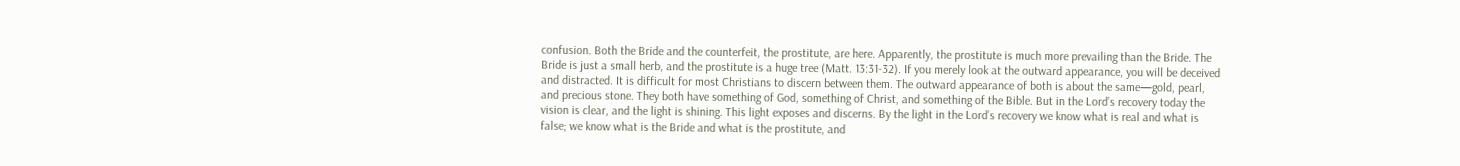confusion. Both the Bride and the counterfeit, the prostitute, are here. Apparently, the prostitute is much more prevailing than the Bride. The Bride is just a small herb, and the prostitute is a huge tree (Matt. 13:31-32). If you merely look at the outward appearance, you will be deceived and distracted. It is difficult for most Christians to discern between them. The outward appearance of both is about the same—gold, pearl, and precious stone. They both have something of God, something of Christ, and something of the Bible. But in the Lord’s recovery today the vision is clear, and the light is shining. This light exposes and discerns. By the light in the Lord’s recovery we know what is real and what is false; we know what is the Bride and what is the prostitute, and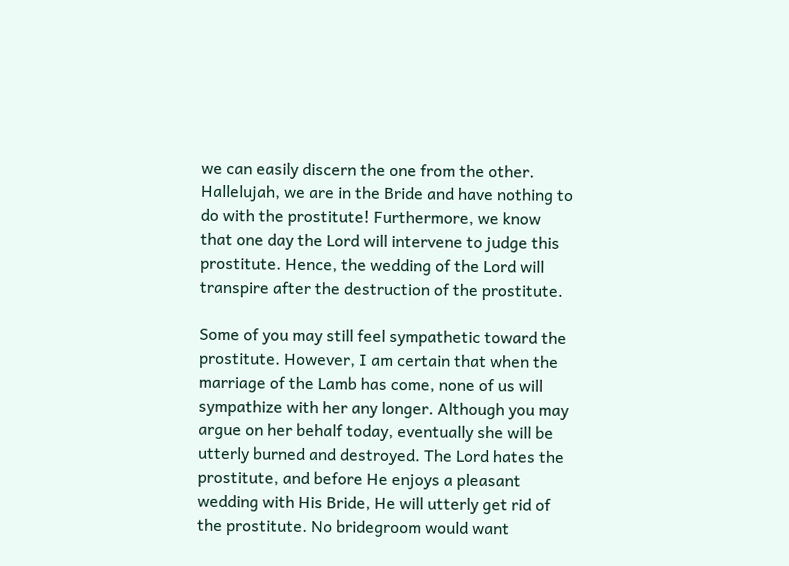we can easily discern the one from the other. Hallelujah, we are in the Bride and have nothing to do with the prostitute! Furthermore, we know that one day the Lord will intervene to judge this prostitute. Hence, the wedding of the Lord will transpire after the destruction of the prostitute.

Some of you may still feel sympathetic toward the prostitute. However, I am certain that when the marriage of the Lamb has come, none of us will sympathize with her any longer. Although you may argue on her behalf today, eventually she will be utterly burned and destroyed. The Lord hates the prostitute, and before He enjoys a pleasant wedding with His Bride, He will utterly get rid of the prostitute. No bridegroom would want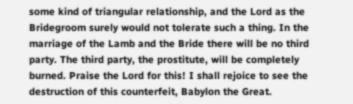some kind of triangular relationship, and the Lord as the Bridegroom surely would not tolerate such a thing. In the marriage of the Lamb and the Bride there will be no third party. The third party, the prostitute, will be completely burned. Praise the Lord for this! I shall rejoice to see the destruction of this counterfeit, Babylon the Great.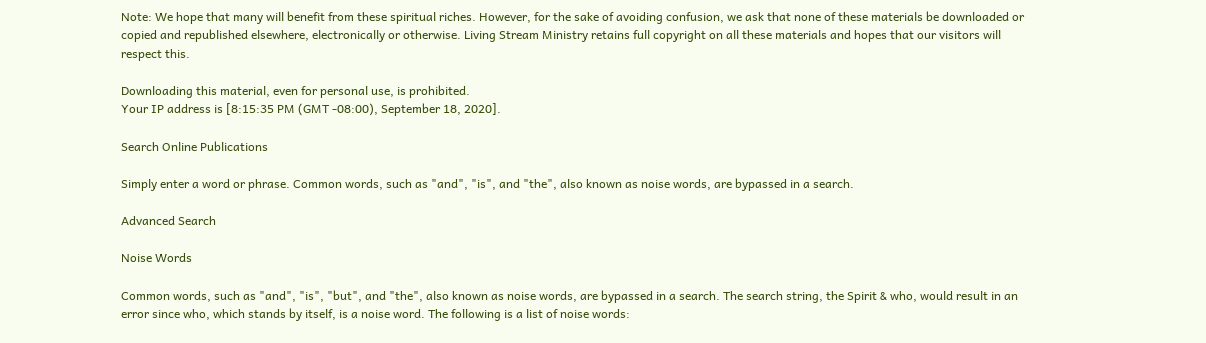Note: We hope that many will benefit from these spiritual riches. However, for the sake of avoiding confusion, we ask that none of these materials be downloaded or copied and republished elsewhere, electronically or otherwise. Living Stream Ministry retains full copyright on all these materials and hopes that our visitors will respect this.

Downloading this material, even for personal use, is prohibited.
Your IP address is [8:15:35 PM (GMT -08:00), September 18, 2020].

Search Online Publications

Simply enter a word or phrase. Common words, such as "and", "is", and "the", also known as noise words, are bypassed in a search.

Advanced Search

Noise Words

Common words, such as "and", "is", "but", and "the", also known as noise words, are bypassed in a search. The search string, the Spirit & who, would result in an error since who, which stands by itself, is a noise word. The following is a list of noise words: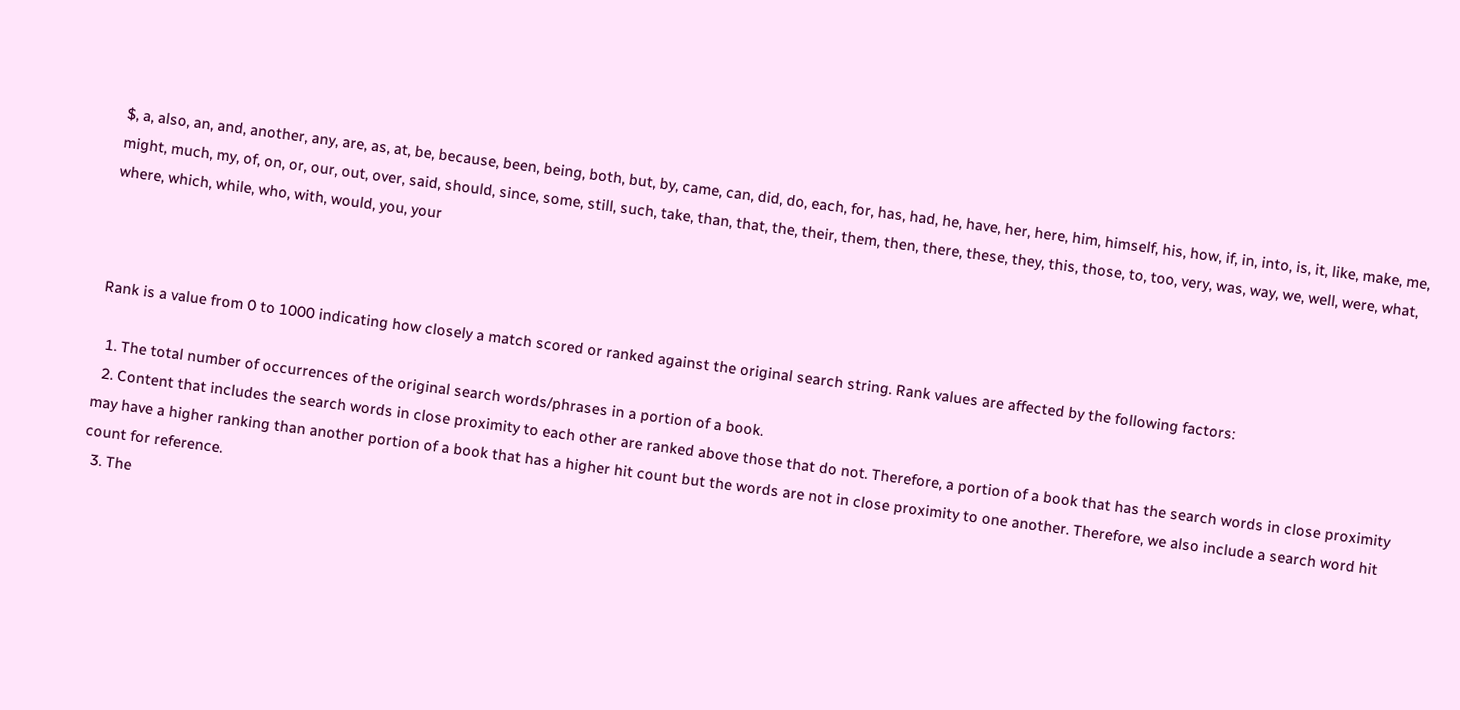$, a, also, an, and, another, any, are, as, at, be, because, been, being, both, but, by, came, can, did, do, each, for, has, had, he, have, her, here, him, himself, his, how, if, in, into, is, it, like, make, me, might, much, my, of, on, or, our, out, over, said, should, since, some, still, such, take, than, that, the, their, them, then, there, these, they, this, those, to, too, very, was, way, we, well, were, what, where, which, while, who, with, would, you, your



Rank is a value from 0 to 1000 indicating how closely a match scored or ranked against the original search string. Rank values are affected by the following factors:

  1. The total number of occurrences of the original search words/phrases in a portion of a book.
  2. Content that includes the search words in close proximity to each other are ranked above those that do not. Therefore, a portion of a book that has the search words in close proximity may have a higher ranking than another portion of a book that has a higher hit count but the words are not in close proximity to one another. Therefore, we also include a search word hit count for reference.
  3. The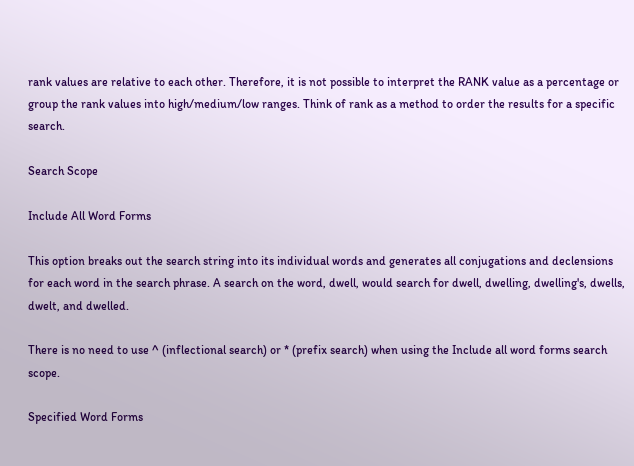rank values are relative to each other. Therefore, it is not possible to interpret the RANK value as a percentage or group the rank values into high/medium/low ranges. Think of rank as a method to order the results for a specific search.

Search Scope

Include All Word Forms

This option breaks out the search string into its individual words and generates all conjugations and declensions for each word in the search phrase. A search on the word, dwell, would search for dwell, dwelling, dwelling's, dwells, dwelt, and dwelled.

There is no need to use ^ (inflectional search) or * (prefix search) when using the Include all word forms search scope.

Specified Word Forms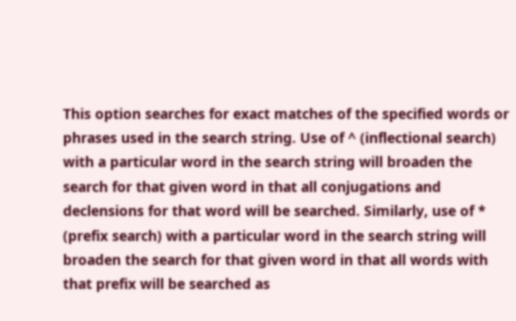This option searches for exact matches of the specified words or phrases used in the search string. Use of ^ (inflectional search) with a particular word in the search string will broaden the search for that given word in that all conjugations and declensions for that word will be searched. Similarly, use of * (prefix search) with a particular word in the search string will broaden the search for that given word in that all words with that prefix will be searched as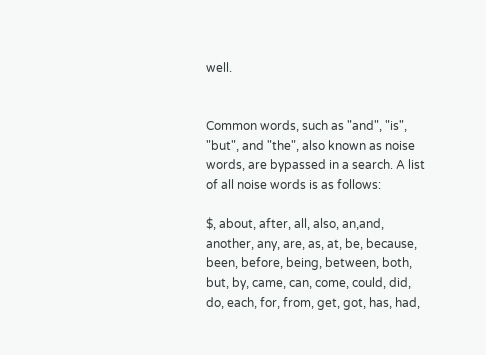well.


Common words, such as "and", "is", "but", and "the", also known as noise words, are bypassed in a search. A list of all noise words is as follows:

$, about, after, all, also, an,and, another, any, are, as, at, be, because, been, before, being, between, both, but, by, came, can, come, could, did, do, each, for, from, get, got, has, had,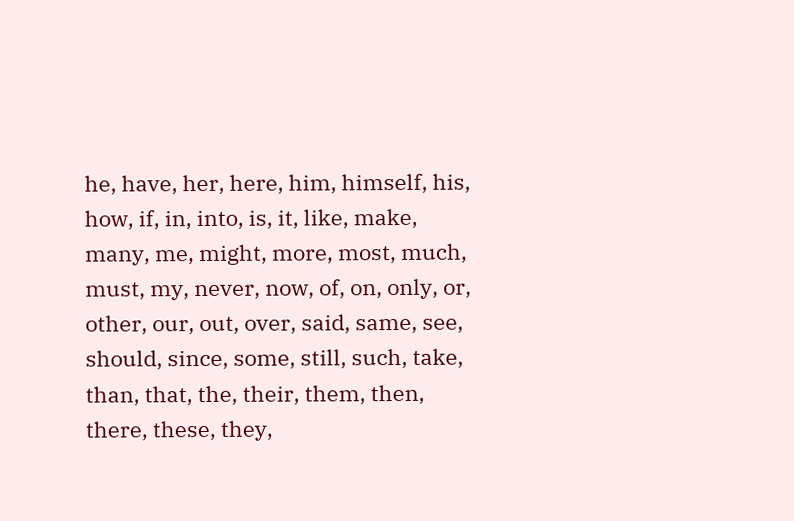he, have, her, here, him, himself, his, how, if, in, into, is, it, like, make, many, me, might, more, most, much, must, my, never, now, of, on, only, or, other, our, out, over, said, same, see, should, since, some, still, such, take, than, that, the, their, them, then, there, these, they,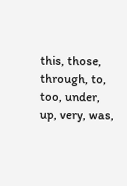this, those, through, to, too, under, up, very, was,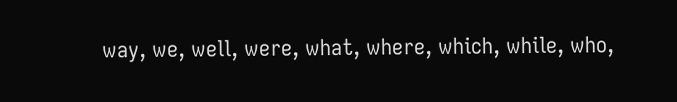way, we, well, were, what, where, which, while, who,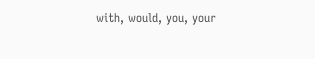with, would, you, your